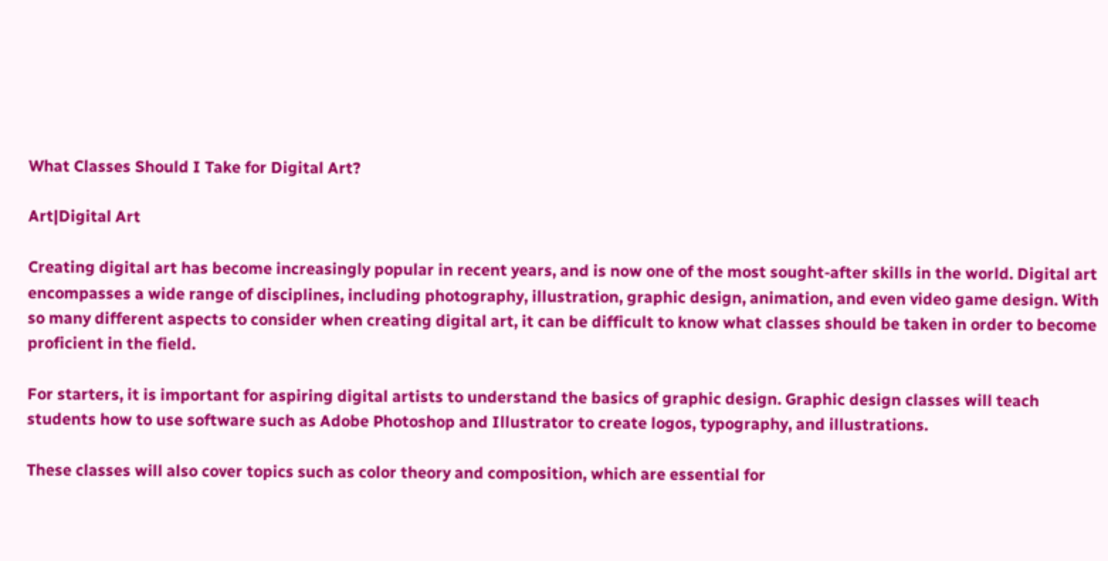What Classes Should I Take for Digital Art?

Art|Digital Art

Creating digital art has become increasingly popular in recent years, and is now one of the most sought-after skills in the world. Digital art encompasses a wide range of disciplines, including photography, illustration, graphic design, animation, and even video game design. With so many different aspects to consider when creating digital art, it can be difficult to know what classes should be taken in order to become proficient in the field.

For starters, it is important for aspiring digital artists to understand the basics of graphic design. Graphic design classes will teach students how to use software such as Adobe Photoshop and Illustrator to create logos, typography, and illustrations.

These classes will also cover topics such as color theory and composition, which are essential for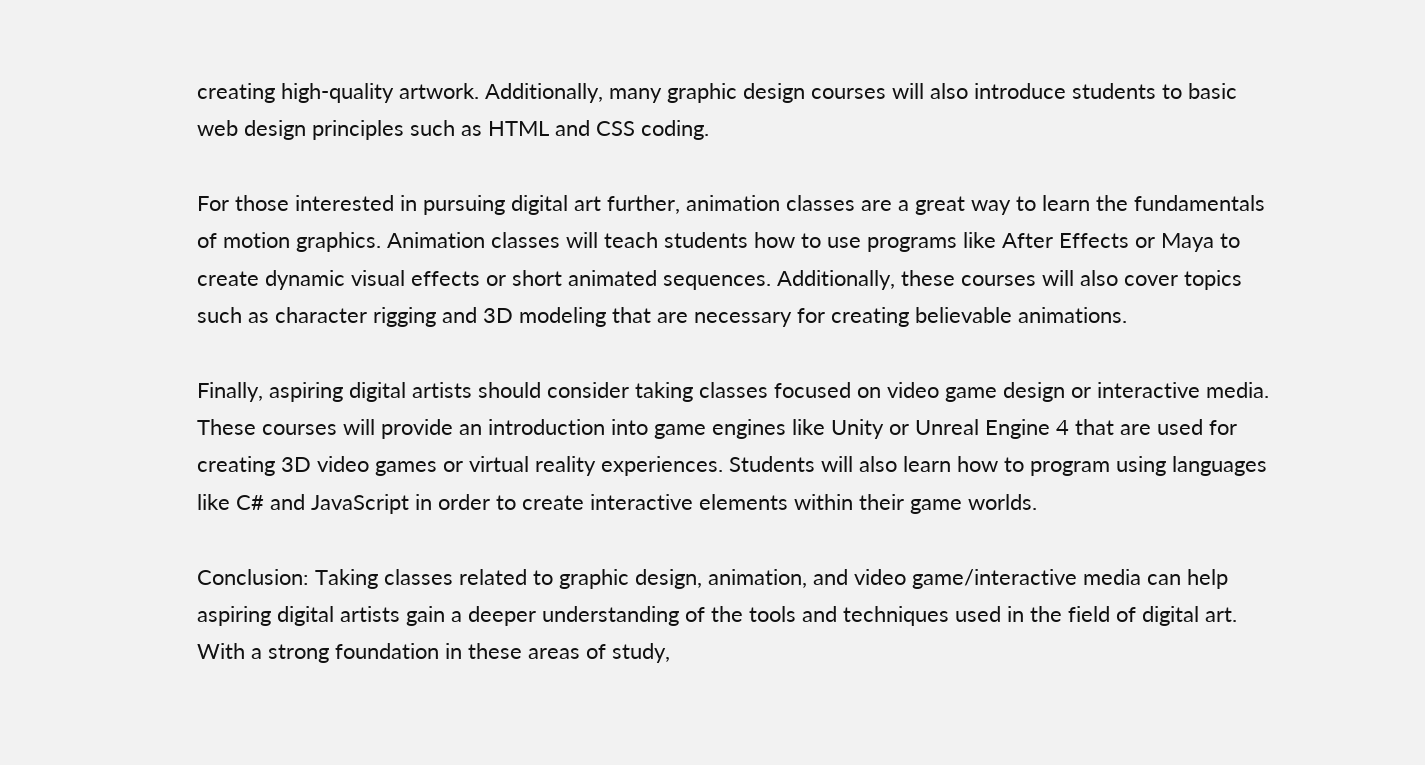creating high-quality artwork. Additionally, many graphic design courses will also introduce students to basic web design principles such as HTML and CSS coding.

For those interested in pursuing digital art further, animation classes are a great way to learn the fundamentals of motion graphics. Animation classes will teach students how to use programs like After Effects or Maya to create dynamic visual effects or short animated sequences. Additionally, these courses will also cover topics such as character rigging and 3D modeling that are necessary for creating believable animations.

Finally, aspiring digital artists should consider taking classes focused on video game design or interactive media. These courses will provide an introduction into game engines like Unity or Unreal Engine 4 that are used for creating 3D video games or virtual reality experiences. Students will also learn how to program using languages like C# and JavaScript in order to create interactive elements within their game worlds.

Conclusion: Taking classes related to graphic design, animation, and video game/interactive media can help aspiring digital artists gain a deeper understanding of the tools and techniques used in the field of digital art. With a strong foundation in these areas of study,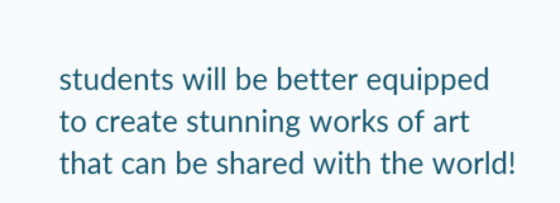students will be better equipped to create stunning works of art that can be shared with the world!